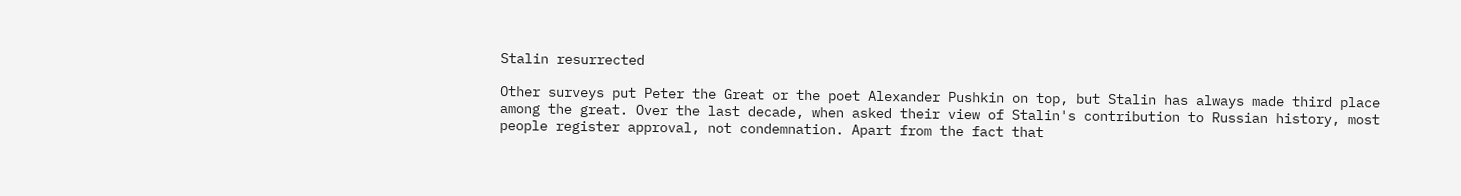Stalin resurrected

Other surveys put Peter the Great or the poet Alexander Pushkin on top, but Stalin has always made third place among the great. Over the last decade, when asked their view of Stalin's contribution to Russian history, most people register approval, not condemnation. Apart from the fact that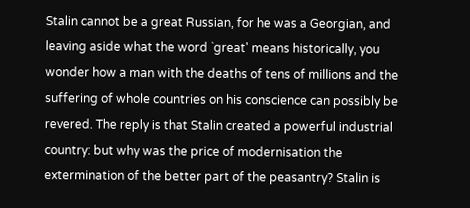Stalin cannot be a great Russian, for he was a Georgian, and leaving aside what the word `great' means historically, you wonder how a man with the deaths of tens of millions and the suffering of whole countries on his conscience can possibly be revered. The reply is that Stalin created a powerful industrial country: but why was the price of modernisation the extermination of the better part of the peasantry? Stalin is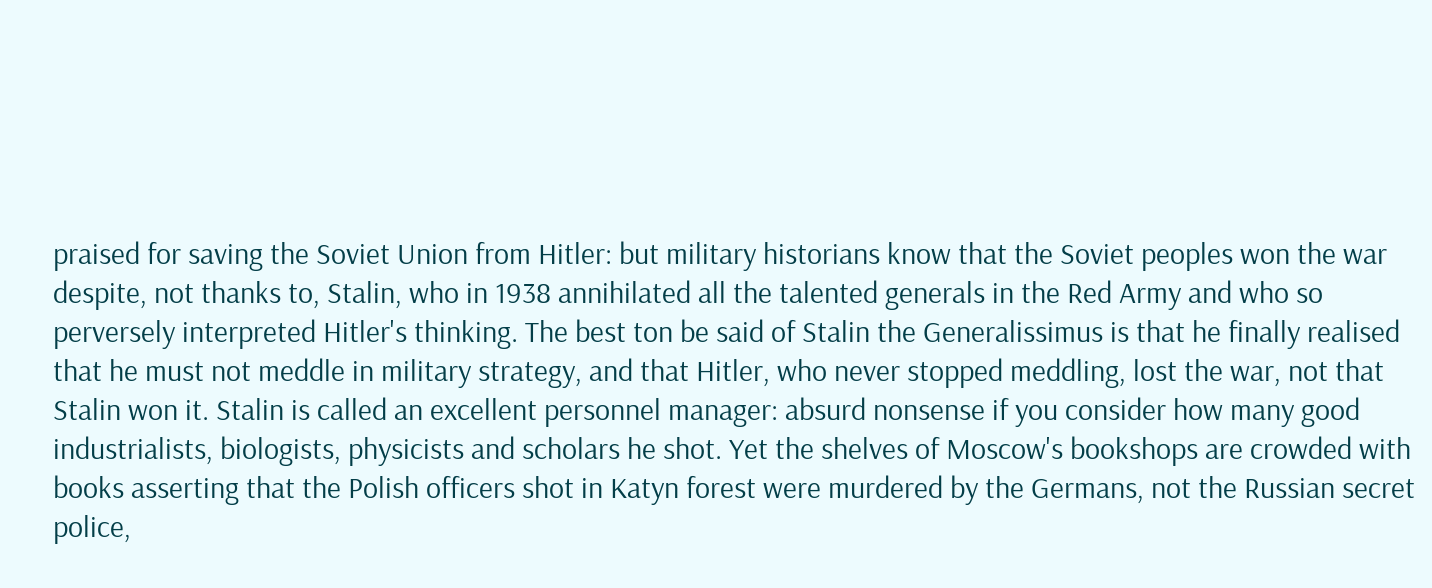praised for saving the Soviet Union from Hitler: but military historians know that the Soviet peoples won the war despite, not thanks to, Stalin, who in 1938 annihilated all the talented generals in the Red Army and who so perversely interpreted Hitler's thinking. The best ton be said of Stalin the Generalissimus is that he finally realised that he must not meddle in military strategy, and that Hitler, who never stopped meddling, lost the war, not that Stalin won it. Stalin is called an excellent personnel manager: absurd nonsense if you consider how many good industrialists, biologists, physicists and scholars he shot. Yet the shelves of Moscow's bookshops are crowded with books asserting that the Polish officers shot in Katyn forest were murdered by the Germans, not the Russian secret police,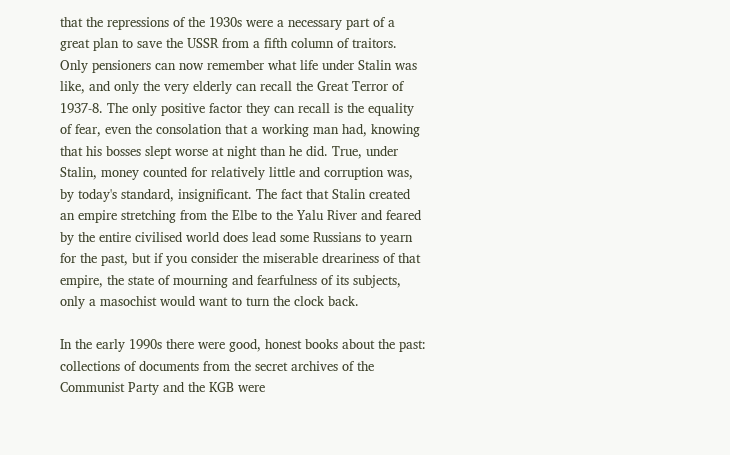that the repressions of the 1930s were a necessary part of a great plan to save the USSR from a fifth column of traitors.
Only pensioners can now remember what life under Stalin was like, and only the very elderly can recall the Great Terror of 1937-8. The only positive factor they can recall is the equality of fear, even the consolation that a working man had, knowing that his bosses slept worse at night than he did. True, under Stalin, money counted for relatively little and corruption was, by today's standard, insignificant. The fact that Stalin created an empire stretching from the Elbe to the Yalu River and feared by the entire civilised world does lead some Russians to yearn for the past, but if you consider the miserable dreariness of that empire, the state of mourning and fearfulness of its subjects, only a masochist would want to turn the clock back.

In the early 1990s there were good, honest books about the past: collections of documents from the secret archives of the Communist Party and the KGB were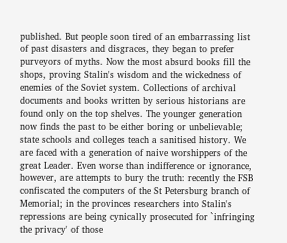published. But people soon tired of an embarrassing list of past disasters and disgraces, they began to prefer purveyors of myths. Now the most absurd books fill the shops, proving Stalin's wisdom and the wickedness of enemies of the Soviet system. Collections of archival documents and books written by serious historians are found only on the top shelves. The younger generation now finds the past to be either boring or unbelievable; state schools and colleges teach a sanitised history. We are faced with a generation of naive worshippers of the great Leader. Even worse than indifference or ignorance, however, are attempts to bury the truth: recently the FSB confiscated the computers of the St Petersburg branch of Memorial; in the provinces researchers into Stalin's repressions are being cynically prosecuted for `infringing the privacy' of those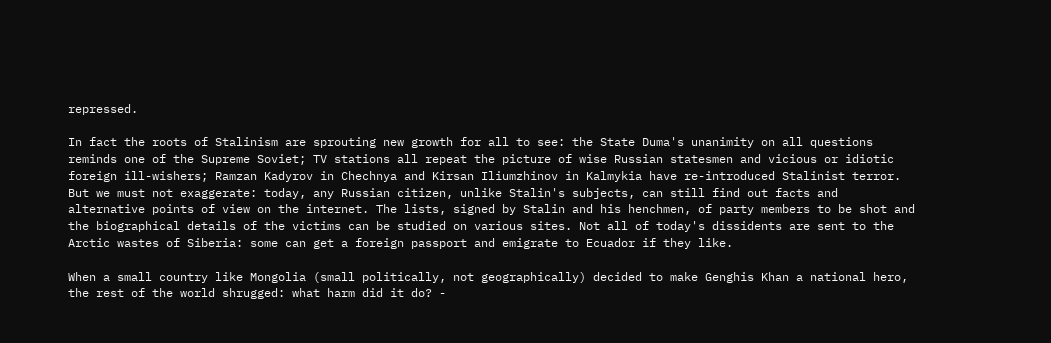repressed.

In fact the roots of Stalinism are sprouting new growth for all to see: the State Duma's unanimity on all questions reminds one of the Supreme Soviet; TV stations all repeat the picture of wise Russian statesmen and vicious or idiotic foreign ill-wishers; Ramzan Kadyrov in Chechnya and Kirsan Iliumzhinov in Kalmykia have re-introduced Stalinist terror. But we must not exaggerate: today, any Russian citizen, unlike Stalin's subjects, can still find out facts and alternative points of view on the internet. The lists, signed by Stalin and his henchmen, of party members to be shot and the biographical details of the victims can be studied on various sites. Not all of today's dissidents are sent to the Arctic wastes of Siberia: some can get a foreign passport and emigrate to Ecuador if they like.

When a small country like Mongolia (small politically, not geographically) decided to make Genghis Khan a national hero, the rest of the world shrugged: what harm did it do? -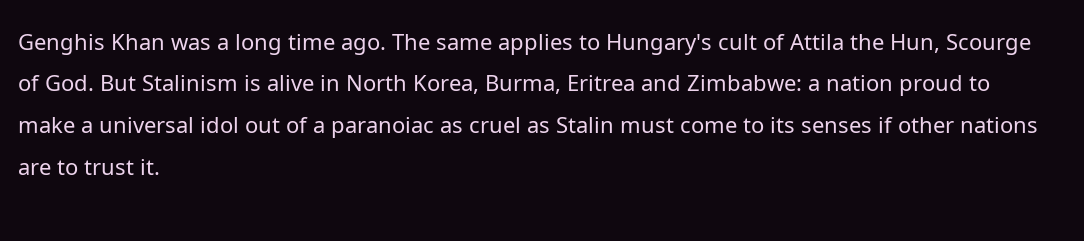Genghis Khan was a long time ago. The same applies to Hungary's cult of Attila the Hun, Scourge of God. But Stalinism is alive in North Korea, Burma, Eritrea and Zimbabwe: a nation proud to make a universal idol out of a paranoiac as cruel as Stalin must come to its senses if other nations are to trust it.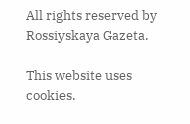All rights reserved by Rossiyskaya Gazeta.

This website uses cookies.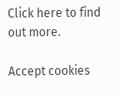Click here to find out more.

Accept cookies